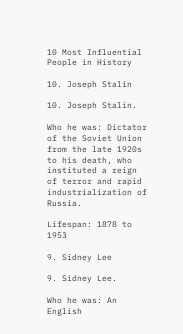10 Most Influential People in History

10. Joseph Stalin

10. Joseph Stalin.

Who he was: Dictator of the Soviet Union from the late 1920s to his death, who instituted a reign of terror and rapid industrialization of Russia.

Lifespan: 1878 to 1953

9. Sidney Lee

9. Sidney Lee.

Who he was: An English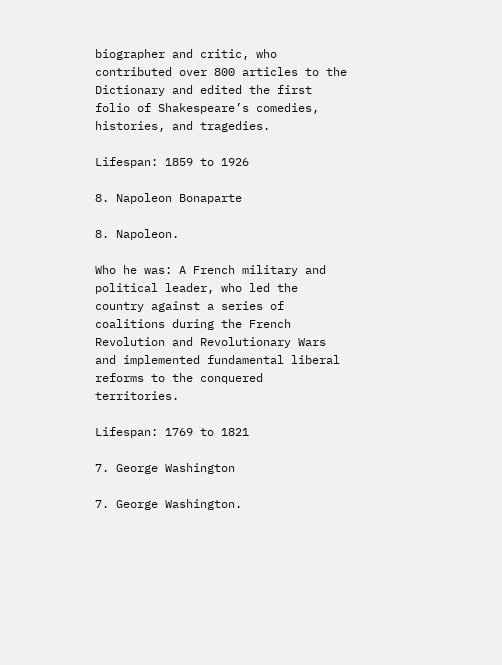biographer and critic, who contributed over 800 articles to the Dictionary and edited the first folio of Shakespeare’s comedies, histories, and tragedies.

Lifespan: 1859 to 1926

8. Napoleon Bonaparte

8. Napoleon.

Who he was: A French military and political leader, who led the country against a series of coalitions during the French Revolution and Revolutionary Wars and implemented fundamental liberal reforms to the conquered territories.

Lifespan: 1769 to 1821

7. George Washington

7. George Washington.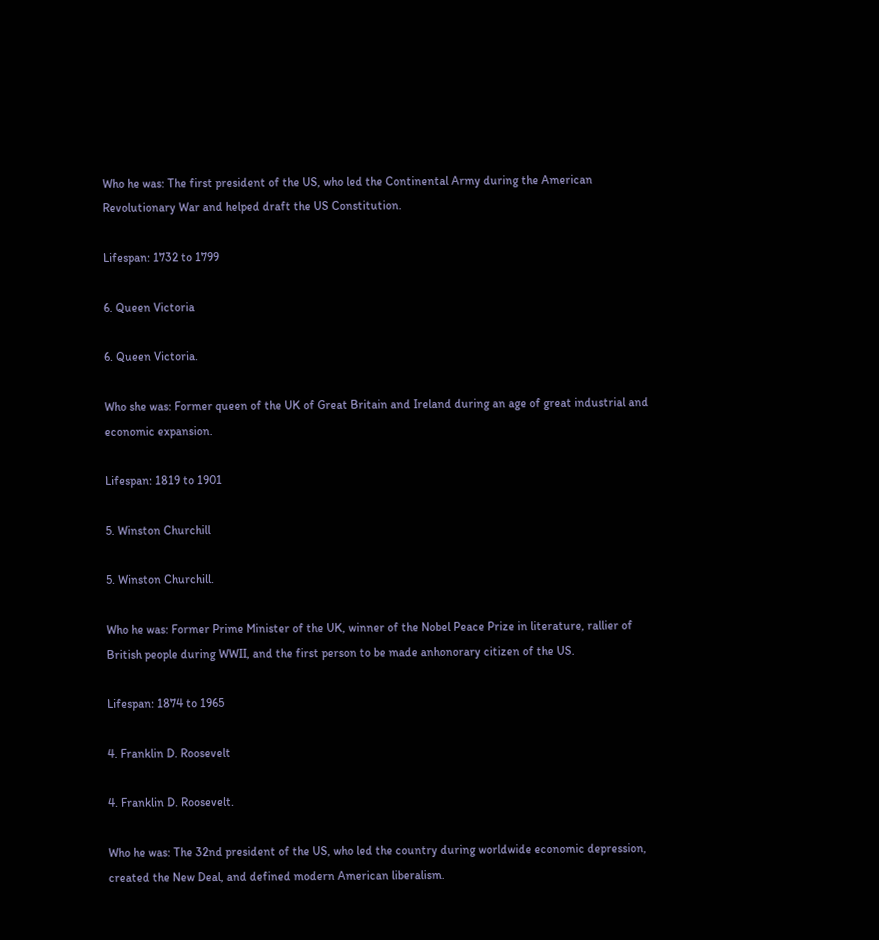Who he was: The first president of the US, who led the Continental Army during the American Revolutionary War and helped draft the US Constitution.

Lifespan: 1732 to 1799

6. Queen Victoria

6. Queen Victoria.

Who she was: Former queen of the UK of Great Britain and Ireland during an age of great industrial and economic expansion.

Lifespan: 1819 to 1901

5. Winston Churchill

5. Winston Churchill.

Who he was: Former Prime Minister of the UK, winner of the Nobel Peace Prize in literature, rallier of British people during WWII, and the first person to be made anhonorary citizen of the US.

Lifespan: 1874 to 1965

4. Franklin D. Roosevelt

4. Franklin D. Roosevelt.

Who he was: The 32nd president of the US, who led the country during worldwide economic depression, created the New Deal, and defined modern American liberalism.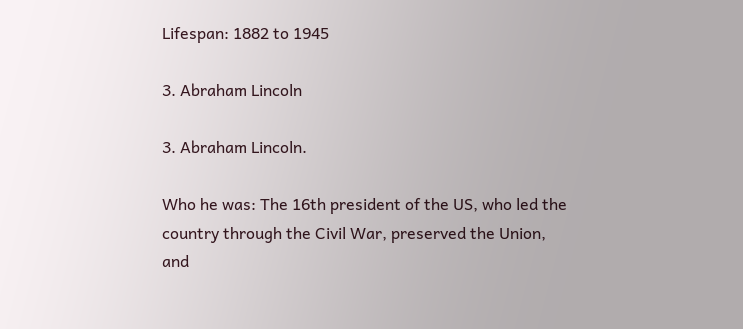Lifespan: 1882 to 1945

3. Abraham Lincoln

3. Abraham Lincoln.

Who he was: The 16th president of the US, who led the country through the Civil War, preserved the Union, and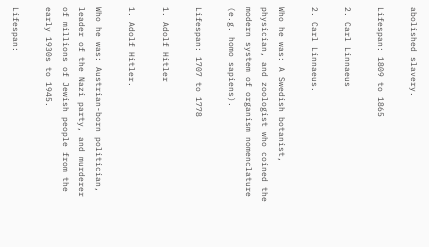abolished slavery.

Lifespan: 1809 to 1865

2. Carl Linnaeus

2. Carl Linnaeus.

Who he was: A Swedish botanist, physician, and zoologist who coined the modern system of organism nomenclature (e.g. homo sapiens).

Lifespan: 1707 to 1778

1. Adolf Hitler

1. Adolf Hitler.

Who he was: Austrian-born politician, leader of the Nazi party, and murderer of millions of Jewish people from the early 1930s to 1945.

Lifespan: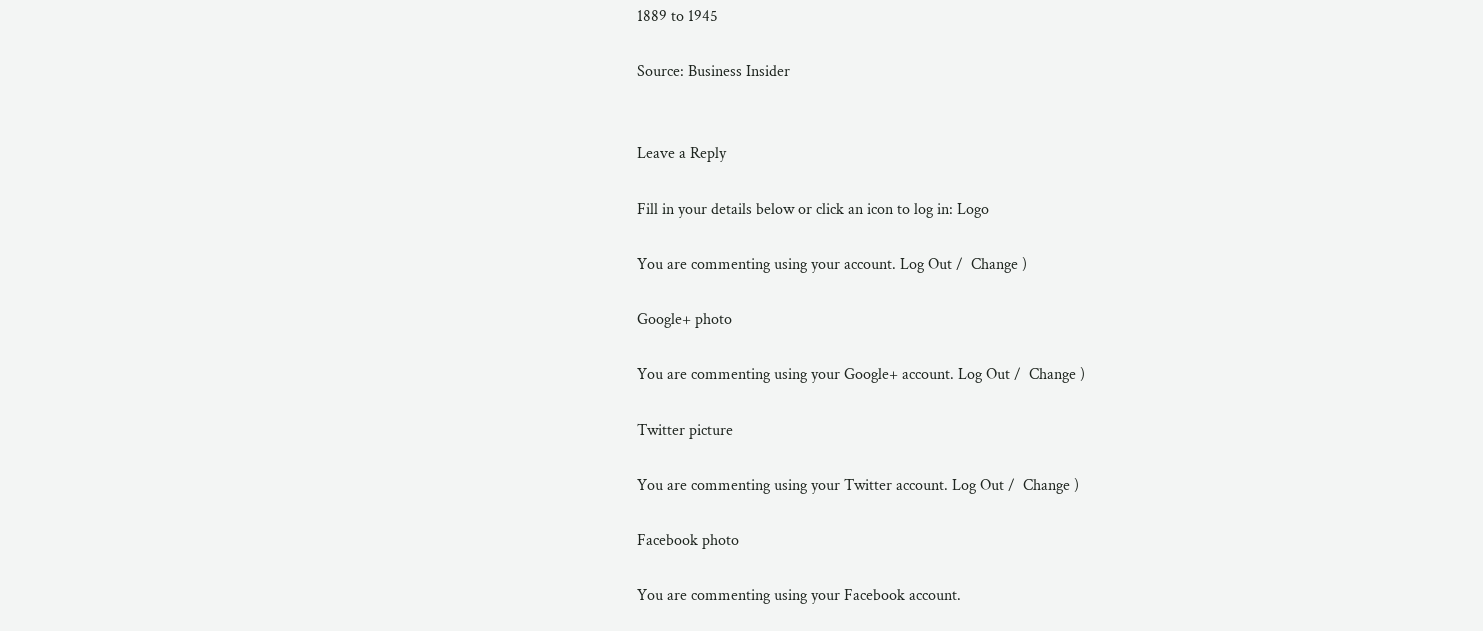1889 to 1945

Source: Business Insider


Leave a Reply

Fill in your details below or click an icon to log in: Logo

You are commenting using your account. Log Out /  Change )

Google+ photo

You are commenting using your Google+ account. Log Out /  Change )

Twitter picture

You are commenting using your Twitter account. Log Out /  Change )

Facebook photo

You are commenting using your Facebook account.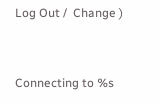Log Out /  Change )


Connecting to %s